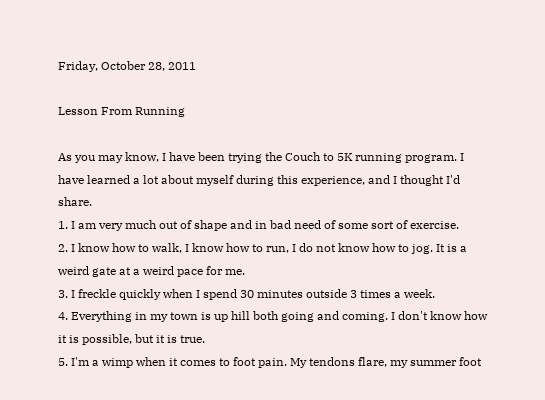Friday, October 28, 2011

Lesson From Running

As you may know, I have been trying the Couch to 5K running program. I have learned a lot about myself during this experience, and I thought I'd share.
1. I am very much out of shape and in bad need of some sort of exercise.
2. I know how to walk, I know how to run, I do not know how to jog. It is a weird gate at a weird pace for me.
3. I freckle quickly when I spend 30 minutes outside 3 times a week.
4. Everything in my town is up hill both going and coming. I don't know how it is possible, but it is true.
5. I'm a wimp when it comes to foot pain. My tendons flare, my summer foot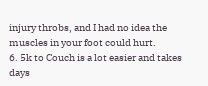injury throbs, and I had no idea the muscles in your foot could hurt.
6. 5k to Couch is a lot easier and takes days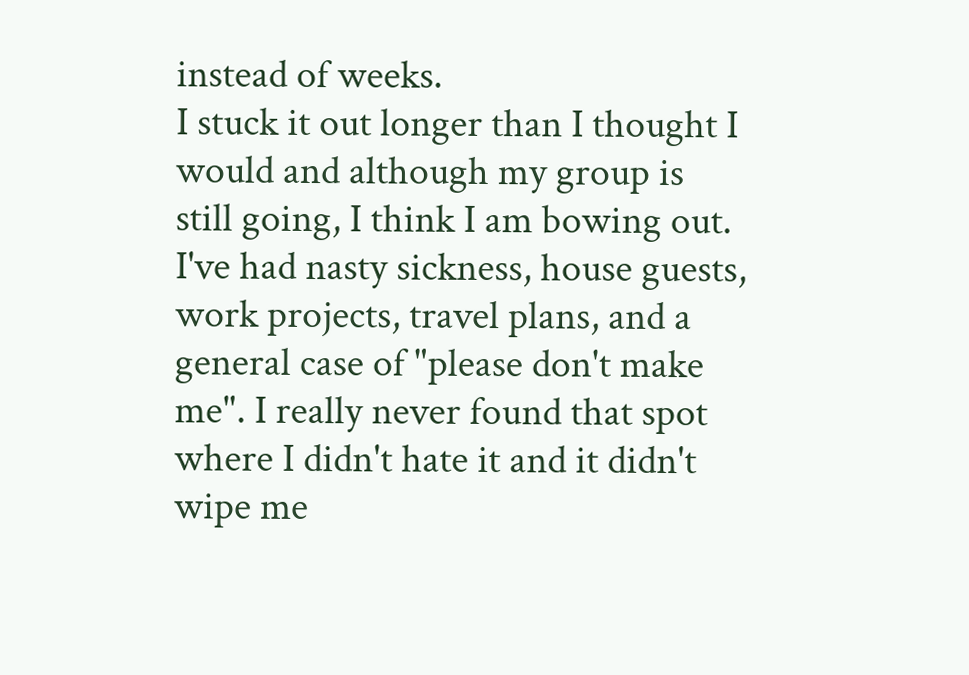instead of weeks.
I stuck it out longer than I thought I would and although my group is still going, I think I am bowing out. I've had nasty sickness, house guests, work projects, travel plans, and a general case of "please don't make me". I really never found that spot where I didn't hate it and it didn't wipe me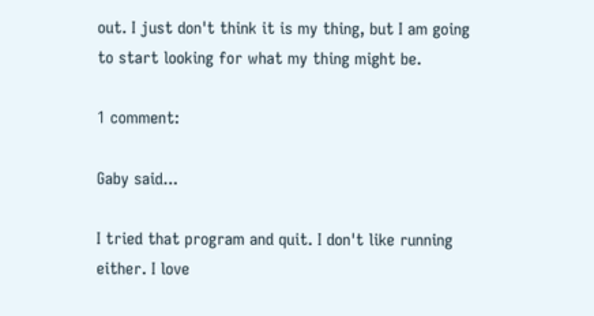out. I just don't think it is my thing, but I am going to start looking for what my thing might be.

1 comment:

Gaby said...

I tried that program and quit. I don't like running either. I love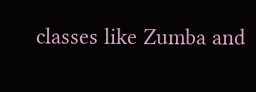classes like Zumba and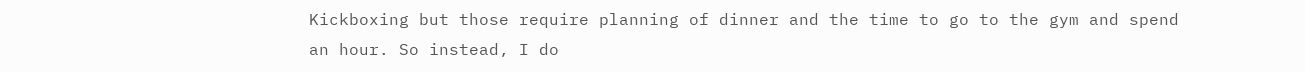Kickboxing but those require planning of dinner and the time to go to the gym and spend an hour. So instead, I do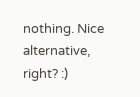nothing. Nice alternative, right? :)